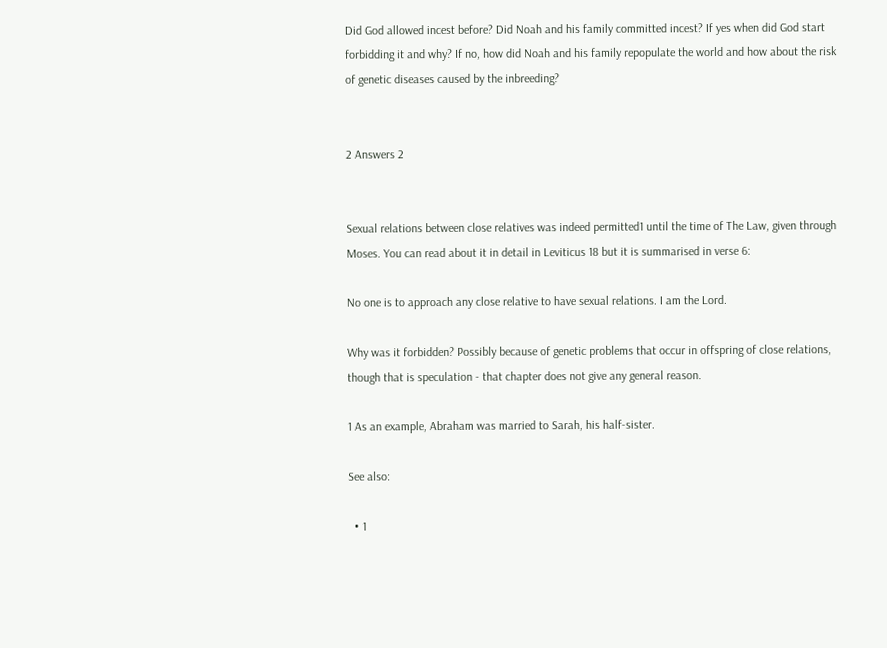Did God allowed incest before? Did Noah and his family committed incest? If yes when did God start forbidding it and why? If no, how did Noah and his family repopulate the world and how about the risk of genetic diseases caused by the inbreeding?


2 Answers 2


Sexual relations between close relatives was indeed permitted1 until the time of The Law, given through Moses. You can read about it in detail in Leviticus 18 but it is summarised in verse 6:

No one is to approach any close relative to have sexual relations. I am the Lord.

Why was it forbidden? Possibly because of genetic problems that occur in offspring of close relations, though that is speculation - that chapter does not give any general reason.

1 As an example, Abraham was married to Sarah, his half-sister.

See also:

  • 1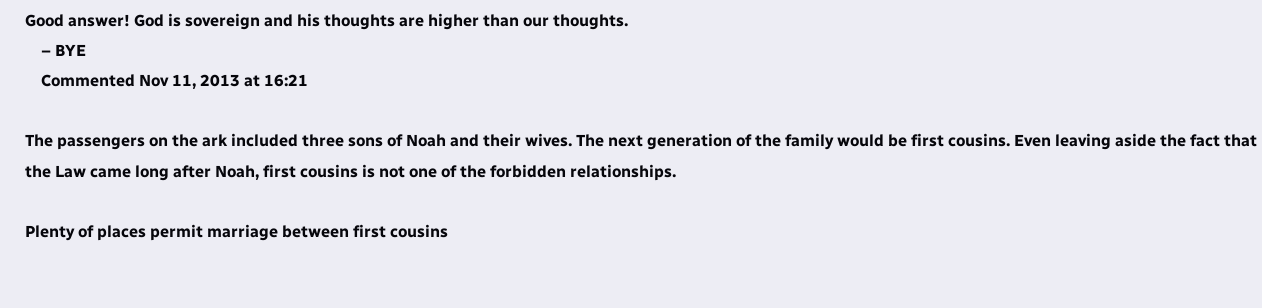Good answer! God is sovereign and his thoughts are higher than our thoughts.
    – BYE
    Commented Nov 11, 2013 at 16:21

The passengers on the ark included three sons of Noah and their wives. The next generation of the family would be first cousins. Even leaving aside the fact that the Law came long after Noah, first cousins is not one of the forbidden relationships.

Plenty of places permit marriage between first cousins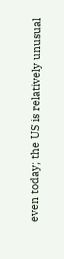even today; the US is relatively unusual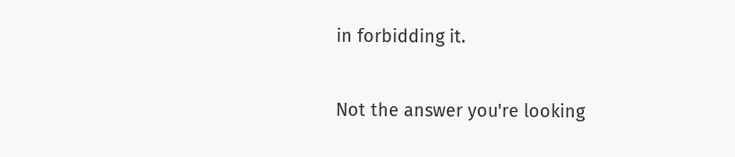in forbidding it.

Not the answer you're looking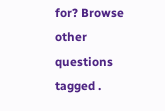for? Browse other questions tagged .